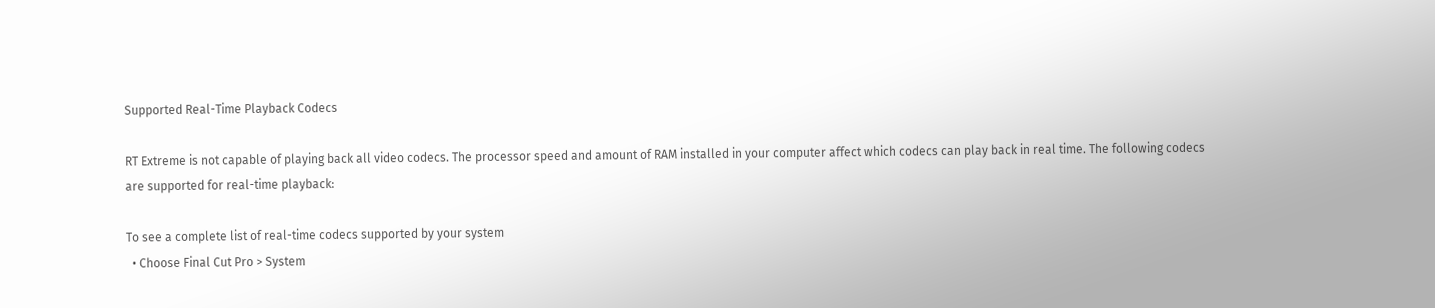Supported Real-Time Playback Codecs

RT Extreme is not capable of playing back all video codecs. The processor speed and amount of RAM installed in your computer affect which codecs can play back in real time. The following codecs are supported for real-time playback:

To see a complete list of real-time codecs supported by your system
  • Choose Final Cut Pro > System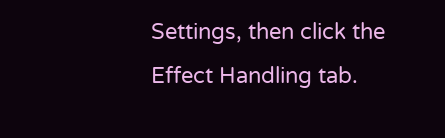Settings, then click the Effect Handling tab.